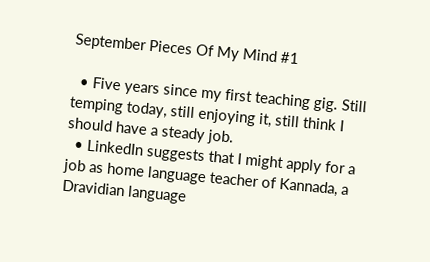September Pieces Of My Mind #1

  • Five years since my first teaching gig. Still temping today, still enjoying it, still think I should have a steady job.
  • LinkedIn suggests that I might apply for a job as home language teacher of Kannada, a Dravidian language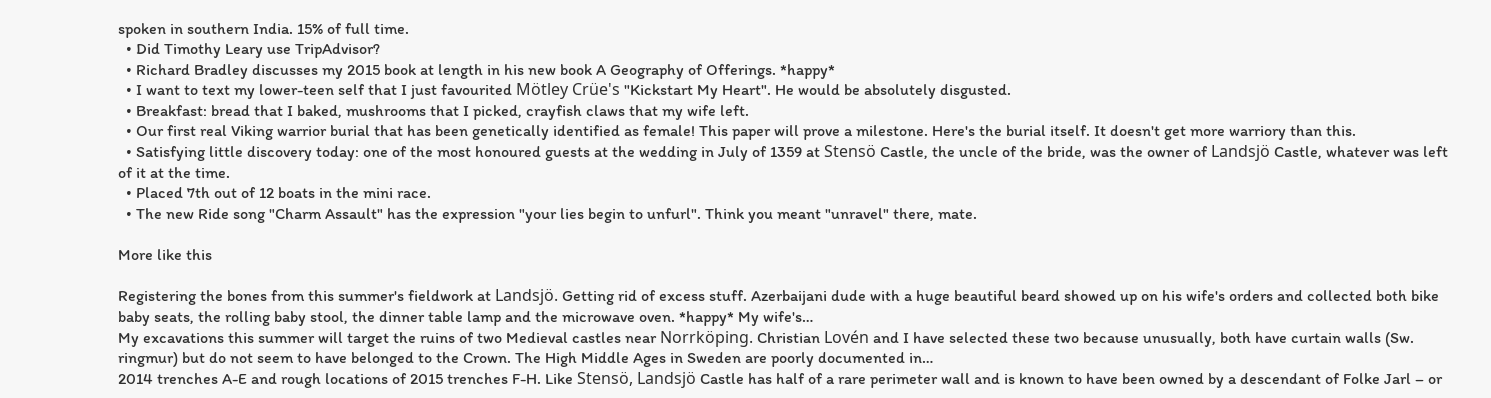spoken in southern India. 15% of full time.
  • Did Timothy Leary use TripAdvisor?
  • Richard Bradley discusses my 2015 book at length in his new book A Geography of Offerings. *happy*
  • I want to text my lower-teen self that I just favourited Mötley Crüe's "Kickstart My Heart". He would be absolutely disgusted.
  • Breakfast: bread that I baked, mushrooms that I picked, crayfish claws that my wife left.
  • Our first real Viking warrior burial that has been genetically identified as female! This paper will prove a milestone. Here's the burial itself. It doesn't get more warriory than this.
  • Satisfying little discovery today: one of the most honoured guests at the wedding in July of 1359 at Stensö Castle, the uncle of the bride, was the owner of Landsjö Castle, whatever was left of it at the time.
  • Placed 7th out of 12 boats in the mini race.
  • The new Ride song "Charm Assault" has the expression "your lies begin to unfurl". Think you meant "unravel" there, mate.

More like this

Registering the bones from this summer's fieldwork at Landsjö. Getting rid of excess stuff. Azerbaijani dude with a huge beautiful beard showed up on his wife's orders and collected both bike baby seats, the rolling baby stool, the dinner table lamp and the microwave oven. *happy* My wife's…
My excavations this summer will target the ruins of two Medieval castles near Norrköping. Christian Lovén and I have selected these two because unusually, both have curtain walls (Sw. ringmur) but do not seem to have belonged to the Crown. The High Middle Ages in Sweden are poorly documented in…
2014 trenches A-E and rough locations of 2015 trenches F-H. Like Stensö, Landsjö Castle has half of a rare perimeter wall and is known to have been owned by a descendant of Folke Jarl – or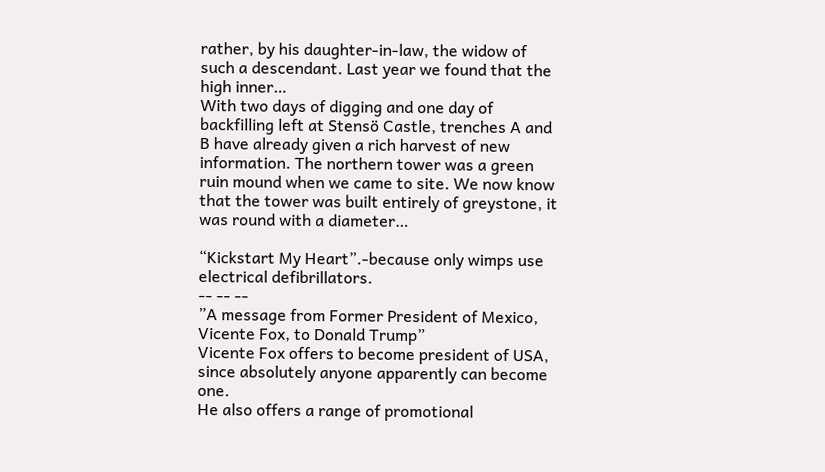rather, by his daughter-in-law, the widow of such a descendant. Last year we found that the high inner…
With two days of digging and one day of backfilling left at Stensö Castle, trenches A and B have already given a rich harvest of new information. The northern tower was a green ruin mound when we came to site. We now know that the tower was built entirely of greystone, it was round with a diameter…

“Kickstart My Heart”.-because only wimps use electrical defibrillators.
-- -- --
”A message from Former President of Mexico, Vicente Fox, to Donald Trump”
Vicente Fox offers to become president of USA, since absolutely anyone apparently can become one.
He also offers a range of promotional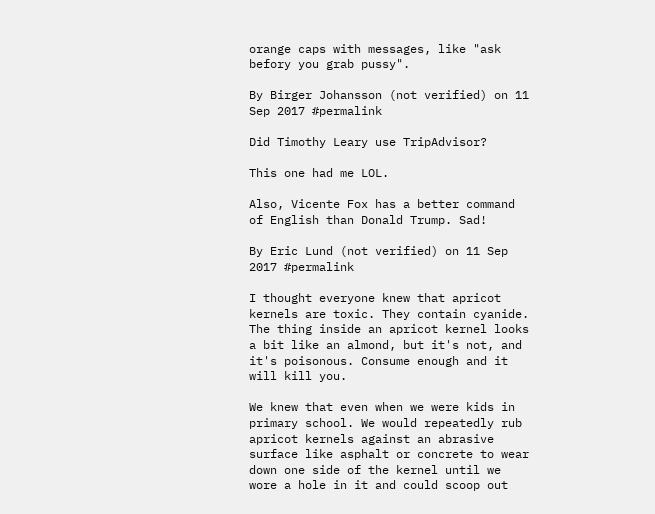orange caps with messages, like "ask befory you grab pussy".

By Birger Johansson (not verified) on 11 Sep 2017 #permalink

Did Timothy Leary use TripAdvisor?

This one had me LOL.

Also, Vicente Fox has a better command of English than Donald Trump. Sad!

By Eric Lund (not verified) on 11 Sep 2017 #permalink

I thought everyone knew that apricot kernels are toxic. They contain cyanide. The thing inside an apricot kernel looks a bit like an almond, but it's not, and it's poisonous. Consume enough and it will kill you.

We knew that even when we were kids in primary school. We would repeatedly rub apricot kernels against an abrasive surface like asphalt or concrete to wear down one side of the kernel until we wore a hole in it and could scoop out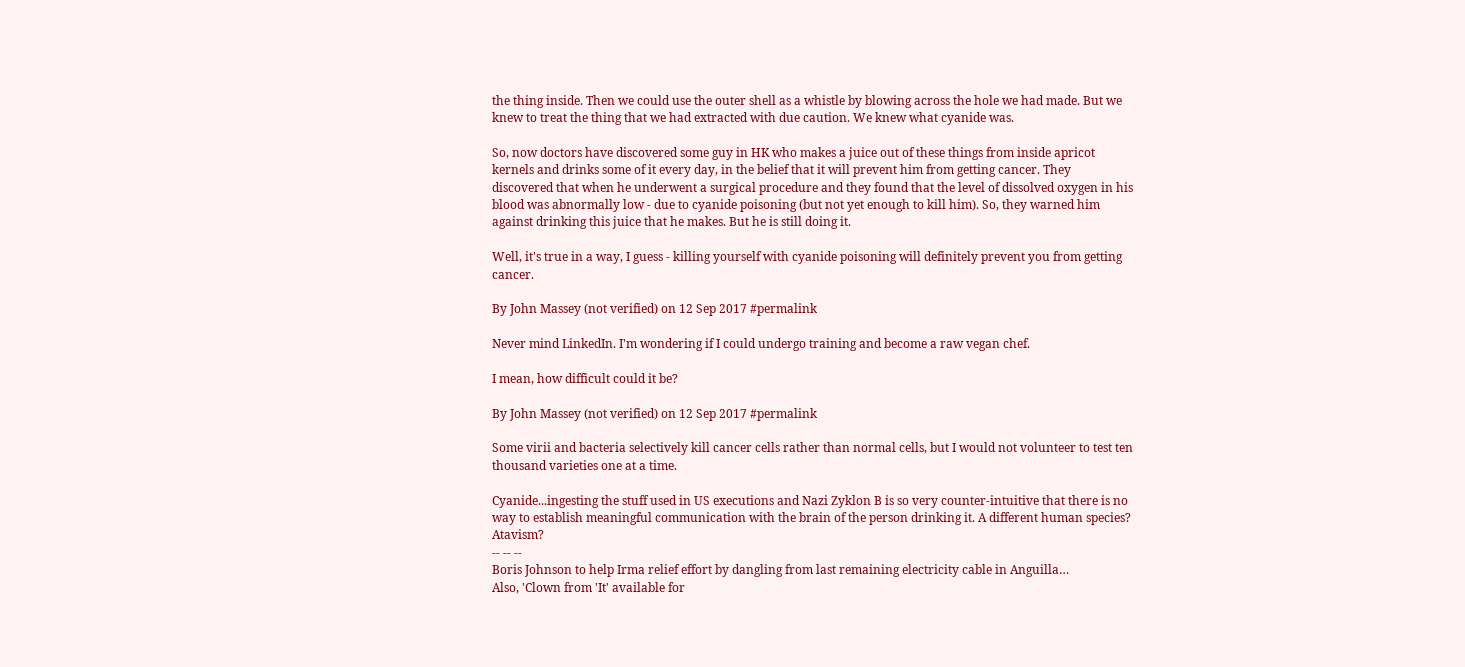the thing inside. Then we could use the outer shell as a whistle by blowing across the hole we had made. But we knew to treat the thing that we had extracted with due caution. We knew what cyanide was.

So, now doctors have discovered some guy in HK who makes a juice out of these things from inside apricot kernels and drinks some of it every day, in the belief that it will prevent him from getting cancer. They discovered that when he underwent a surgical procedure and they found that the level of dissolved oxygen in his blood was abnormally low - due to cyanide poisoning (but not yet enough to kill him). So, they warned him against drinking this juice that he makes. But he is still doing it.

Well, it's true in a way, I guess - killing yourself with cyanide poisoning will definitely prevent you from getting cancer.

By John Massey (not verified) on 12 Sep 2017 #permalink

Never mind LinkedIn. I'm wondering if I could undergo training and become a raw vegan chef.

I mean, how difficult could it be?

By John Massey (not verified) on 12 Sep 2017 #permalink

Some virii and bacteria selectively kill cancer cells rather than normal cells, but I would not volunteer to test ten thousand varieties one at a time.

Cyanide...ingesting the stuff used in US executions and Nazi Zyklon B is so very counter-intuitive that there is no way to establish meaningful communication with the brain of the person drinking it. A different human species? Atavism?
-- -- --
Boris Johnson to help Irma relief effort by dangling from last remaining electricity cable in Anguilla…
Also, 'Clown from 'It' available for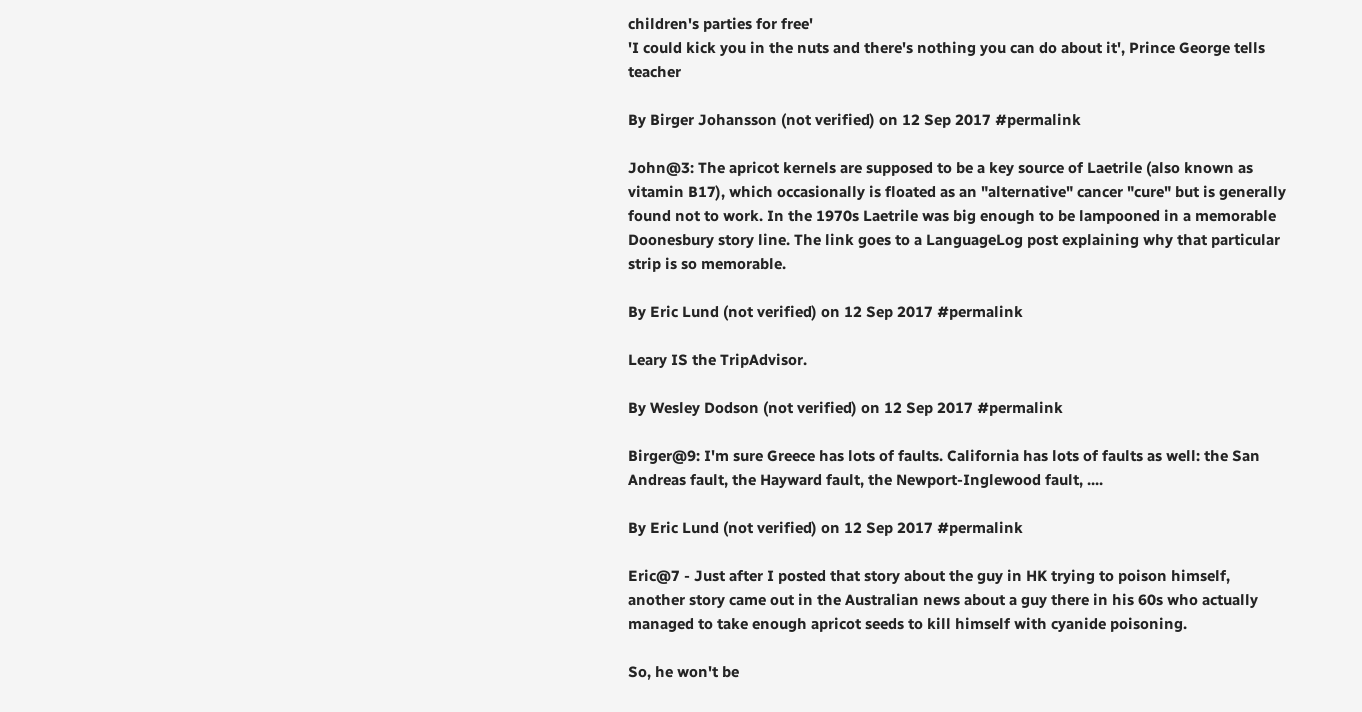children's parties for free'
'I could kick you in the nuts and there's nothing you can do about it', Prince George tells teacher

By Birger Johansson (not verified) on 12 Sep 2017 #permalink

John@3: The apricot kernels are supposed to be a key source of Laetrile (also known as vitamin B17), which occasionally is floated as an "alternative" cancer "cure" but is generally found not to work. In the 1970s Laetrile was big enough to be lampooned in a memorable Doonesbury story line. The link goes to a LanguageLog post explaining why that particular strip is so memorable.

By Eric Lund (not verified) on 12 Sep 2017 #permalink

Leary IS the TripAdvisor.

By Wesley Dodson (not verified) on 12 Sep 2017 #permalink

Birger@9: I'm sure Greece has lots of faults. California has lots of faults as well: the San Andreas fault, the Hayward fault, the Newport-Inglewood fault, ....

By Eric Lund (not verified) on 12 Sep 2017 #permalink

Eric@7 - Just after I posted that story about the guy in HK trying to poison himself, another story came out in the Australian news about a guy there in his 60s who actually managed to take enough apricot seeds to kill himself with cyanide poisoning.

So, he won't be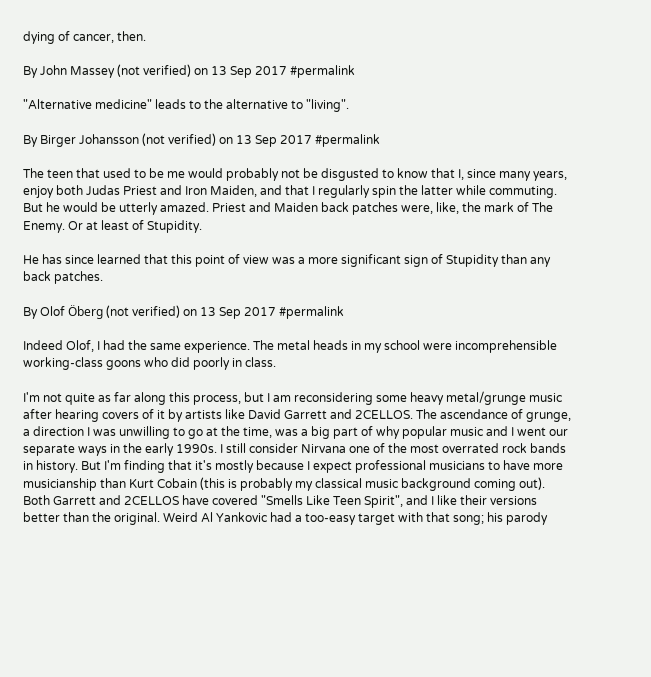dying of cancer, then.

By John Massey (not verified) on 13 Sep 2017 #permalink

"Alternative medicine" leads to the alternative to "living".

By Birger Johansson (not verified) on 13 Sep 2017 #permalink

The teen that used to be me would probably not be disgusted to know that I, since many years, enjoy both Judas Priest and Iron Maiden, and that I regularly spin the latter while commuting. But he would be utterly amazed. Priest and Maiden back patches were, like, the mark of The Enemy. Or at least of Stupidity.

He has since learned that this point of view was a more significant sign of Stupidity than any back patches.

By Olof Öberg (not verified) on 13 Sep 2017 #permalink

Indeed Olof, I had the same experience. The metal heads in my school were incomprehensible working-class goons who did poorly in class.

I'm not quite as far along this process, but I am reconsidering some heavy metal/grunge music after hearing covers of it by artists like David Garrett and 2CELLOS. The ascendance of grunge, a direction I was unwilling to go at the time, was a big part of why popular music and I went our separate ways in the early 1990s. I still consider Nirvana one of the most overrated rock bands in history. But I'm finding that it's mostly because I expect professional musicians to have more musicianship than Kurt Cobain (this is probably my classical music background coming out). Both Garrett and 2CELLOS have covered "Smells Like Teen Spirit", and I like their versions better than the original. Weird Al Yankovic had a too-easy target with that song; his parody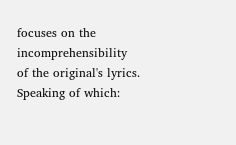focuses on the incomprehensibility of the original's lyrics. Speaking of which: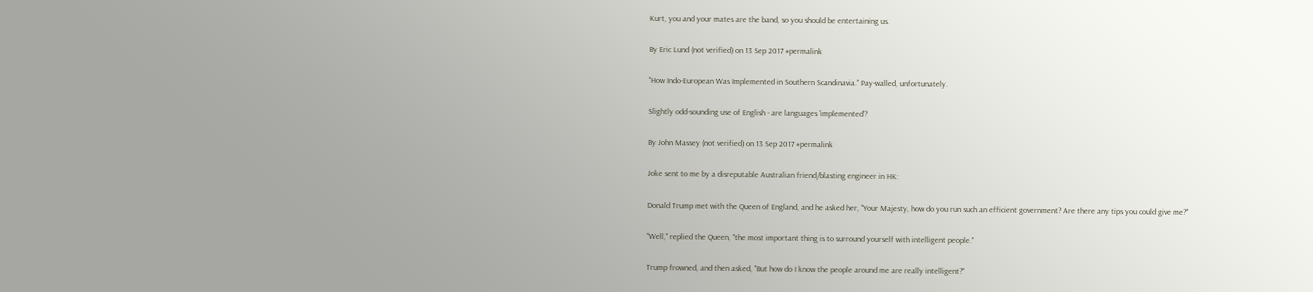Kurt, you and your mates are the band, so you should be entertaining us.

By Eric Lund (not verified) on 13 Sep 2017 #permalink

"How Indo-European Was Implemented in Southern Scandinavia." Pay-walled, unfortunately.

Slightly odd-sounding use of English - are languages 'implemented'?

By John Massey (not verified) on 13 Sep 2017 #permalink

Joke sent to me by a disreputable Australian friend/blasting engineer in HK:

Donald Trump met with the Queen of England, and he asked her, "Your Majesty, how do you run such an efficient government? Are there any tips you could give me?"

"Well," replied the Queen, "the most important thing is to surround yourself with intelligent people."

Trump frowned, and then asked, "But how do I know the people around me are really intelligent?"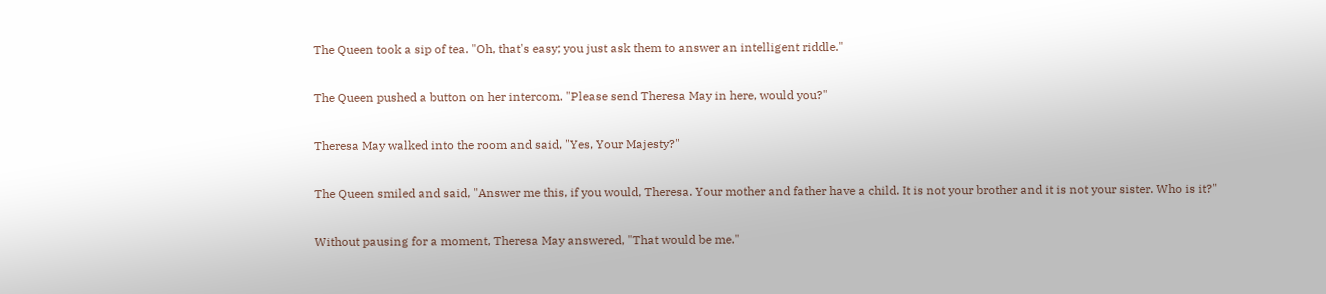The Queen took a sip of tea. "Oh, that's easy; you just ask them to answer an intelligent riddle."

The Queen pushed a button on her intercom. "Please send Theresa May in here, would you?"

Theresa May walked into the room and said, "Yes, Your Majesty?"

The Queen smiled and said, "Answer me this, if you would, Theresa. Your mother and father have a child. It is not your brother and it is not your sister. Who is it?"

Without pausing for a moment, Theresa May answered, "That would be me."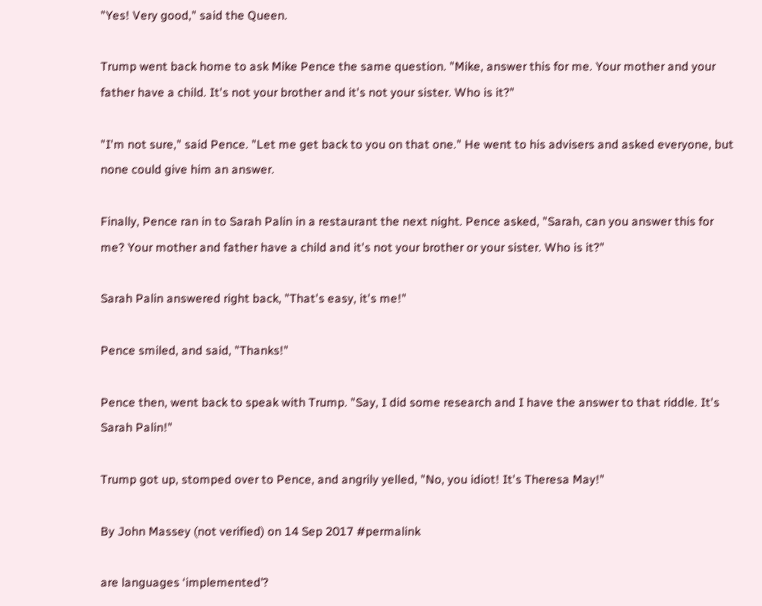"Yes! Very good," said the Queen.

Trump went back home to ask Mike Pence the same question. "Mike, answer this for me. Your mother and your father have a child. It's not your brother and it's not your sister. Who is it?"

"I'm not sure," said Pence. "Let me get back to you on that one." He went to his advisers and asked everyone, but none could give him an answer.

Finally, Pence ran in to Sarah Palin in a restaurant the next night. Pence asked, "Sarah, can you answer this for me? Your mother and father have a child and it's not your brother or your sister. Who is it?"

Sarah Palin answered right back, "That's easy, it's me!"

Pence smiled, and said, "Thanks!"

Pence then, went back to speak with Trump. "Say, I did some research and I have the answer to that riddle. It's Sarah Palin!"

Trump got up, stomped over to Pence, and angrily yelled, "No, you idiot! It's Theresa May!"

By John Massey (not verified) on 14 Sep 2017 #permalink

are languages ‘implemented’?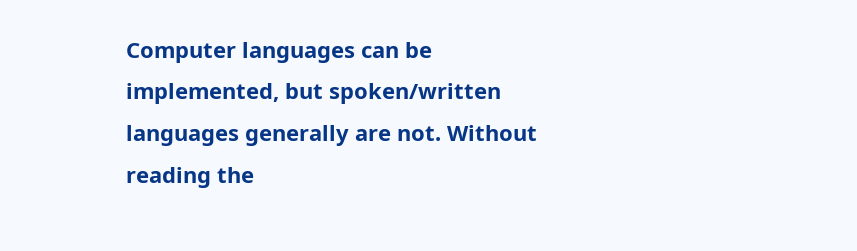Computer languages can be implemented, but spoken/written languages generally are not. Without reading the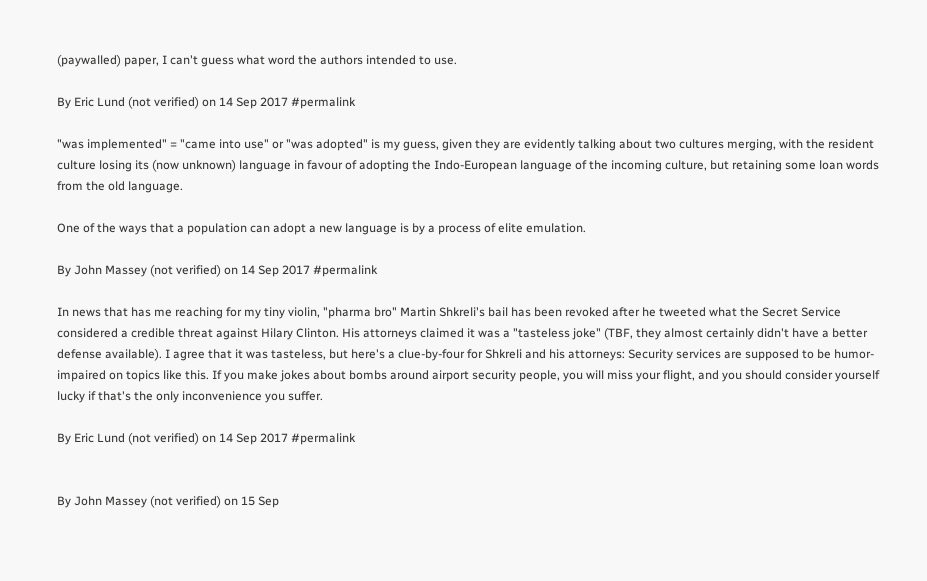(paywalled) paper, I can't guess what word the authors intended to use.

By Eric Lund (not verified) on 14 Sep 2017 #permalink

"was implemented" = "came into use" or "was adopted" is my guess, given they are evidently talking about two cultures merging, with the resident culture losing its (now unknown) language in favour of adopting the Indo-European language of the incoming culture, but retaining some loan words from the old language.

One of the ways that a population can adopt a new language is by a process of elite emulation.

By John Massey (not verified) on 14 Sep 2017 #permalink

In news that has me reaching for my tiny violin, "pharma bro" Martin Shkreli's bail has been revoked after he tweeted what the Secret Service considered a credible threat against Hilary Clinton. His attorneys claimed it was a "tasteless joke" (TBF, they almost certainly didn't have a better defense available). I agree that it was tasteless, but here's a clue-by-four for Shkreli and his attorneys: Security services are supposed to be humor-impaired on topics like this. If you make jokes about bombs around airport security people, you will miss your flight, and you should consider yourself lucky if that's the only inconvenience you suffer.

By Eric Lund (not verified) on 14 Sep 2017 #permalink


By John Massey (not verified) on 15 Sep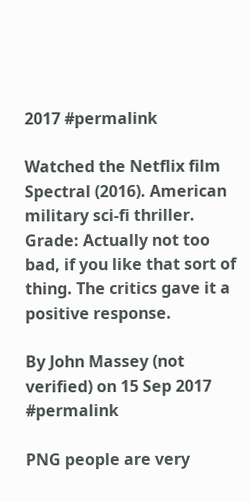2017 #permalink

Watched the Netflix film Spectral (2016). American military sci-fi thriller.
Grade: Actually not too bad, if you like that sort of thing. The critics gave it a positive response.

By John Massey (not verified) on 15 Sep 2017 #permalink

PNG people are very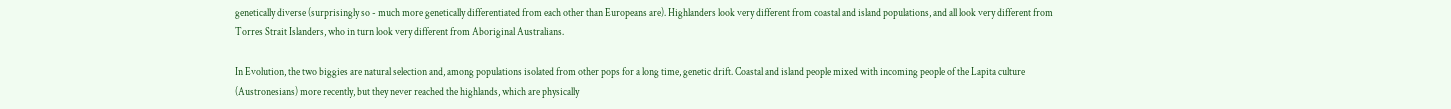genetically diverse (surprisingly so - much more genetically differentiated from each other than Europeans are). Highlanders look very different from coastal and island populations, and all look very different from Torres Strait Islanders, who in turn look very different from Aboriginal Australians.

In Evolution, the two biggies are natural selection and, among populations isolated from other pops for a long time, genetic drift. Coastal and island people mixed with incoming people of the Lapita culture (Austronesians) more recently, but they never reached the highlands, which are physically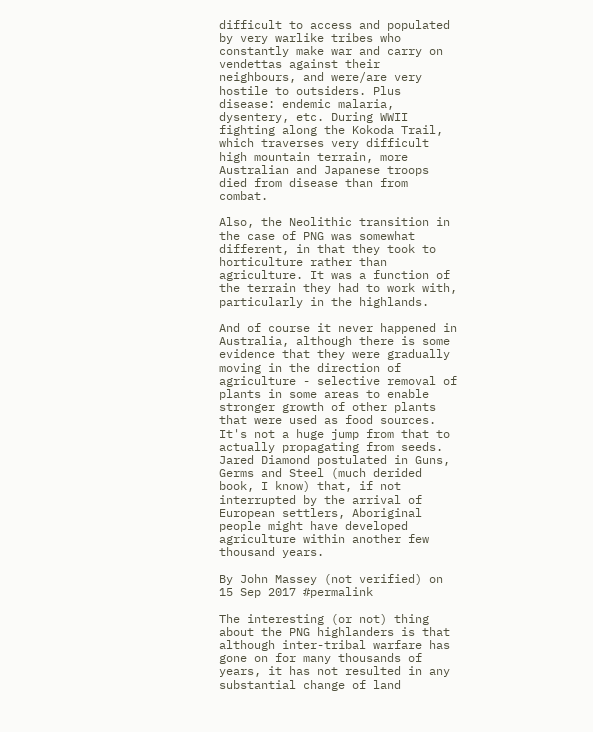difficult to access and populated by very warlike tribes who constantly make war and carry on vendettas against their neighbours, and were/are very hostile to outsiders. Plus disease: endemic malaria, dysentery, etc. During WWII fighting along the Kokoda Trail, which traverses very difficult high mountain terrain, more Australian and Japanese troops died from disease than from combat.

Also, the Neolithic transition in the case of PNG was somewhat different, in that they took to horticulture rather than agriculture. It was a function of the terrain they had to work with, particularly in the highlands.

And of course it never happened in Australia, although there is some evidence that they were gradually moving in the direction of agriculture - selective removal of plants in some areas to enable stronger growth of other plants that were used as food sources. It's not a huge jump from that to actually propagating from seeds. Jared Diamond postulated in Guns, Germs and Steel (much derided book, I know) that, if not interrupted by the arrival of European settlers, Aboriginal people might have developed agriculture within another few thousand years.

By John Massey (not verified) on 15 Sep 2017 #permalink

The interesting (or not) thing about the PNG highlanders is that although inter-tribal warfare has gone on for many thousands of years, it has not resulted in any substantial change of land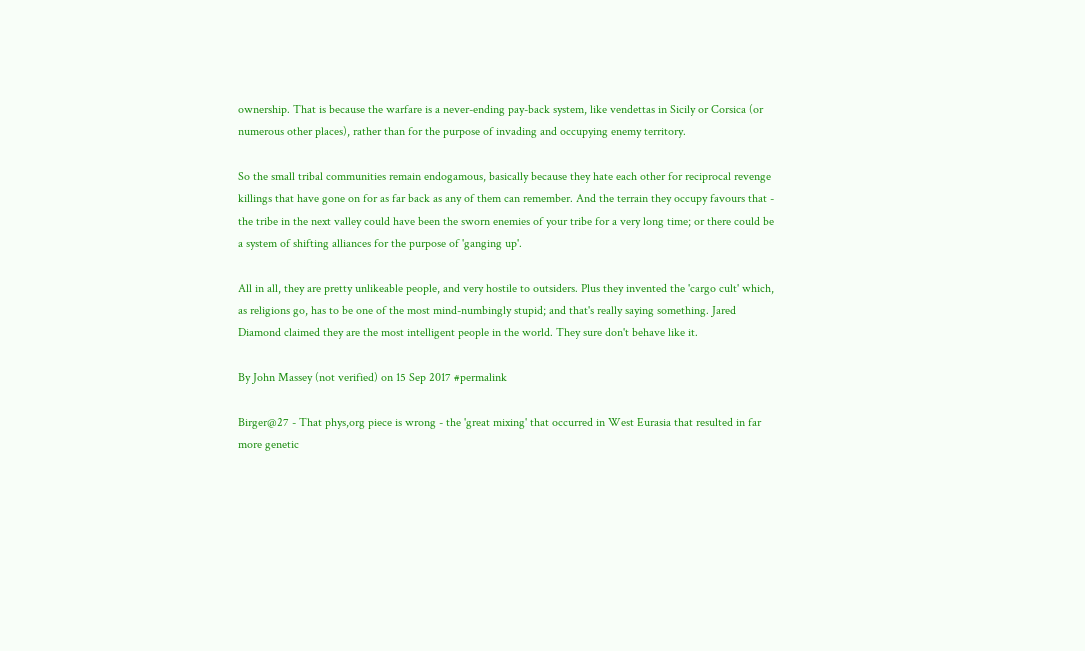ownership. That is because the warfare is a never-ending pay-back system, like vendettas in Sicily or Corsica (or numerous other places), rather than for the purpose of invading and occupying enemy territory.

So the small tribal communities remain endogamous, basically because they hate each other for reciprocal revenge killings that have gone on for as far back as any of them can remember. And the terrain they occupy favours that - the tribe in the next valley could have been the sworn enemies of your tribe for a very long time; or there could be a system of shifting alliances for the purpose of 'ganging up'.

All in all, they are pretty unlikeable people, and very hostile to outsiders. Plus they invented the 'cargo cult' which, as religions go, has to be one of the most mind-numbingly stupid; and that's really saying something. Jared Diamond claimed they are the most intelligent people in the world. They sure don't behave like it.

By John Massey (not verified) on 15 Sep 2017 #permalink

Birger@27 - That phys,org piece is wrong - the 'great mixing' that occurred in West Eurasia that resulted in far more genetic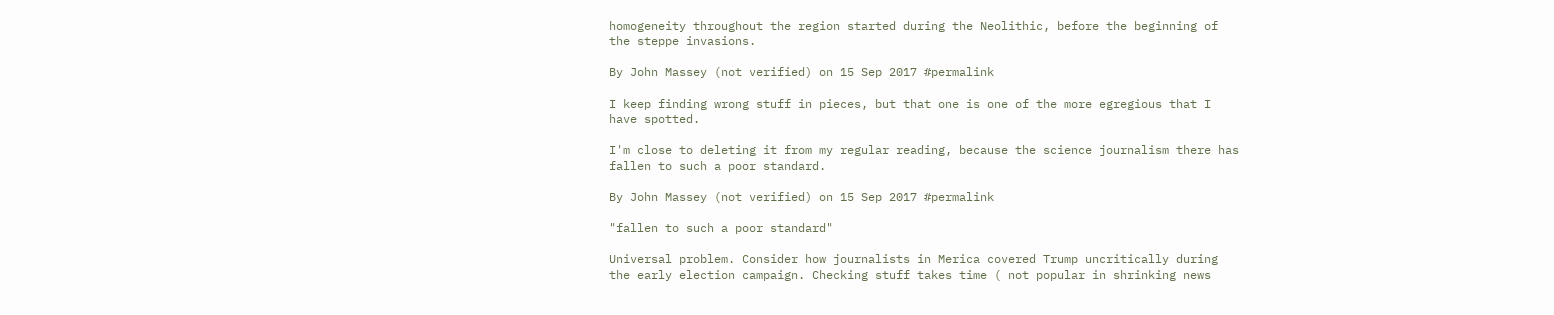homogeneity throughout the region started during the Neolithic, before the beginning of the steppe invasions.

By John Massey (not verified) on 15 Sep 2017 #permalink

I keep finding wrong stuff in pieces, but that one is one of the more egregious that I have spotted.

I'm close to deleting it from my regular reading, because the science journalism there has fallen to such a poor standard.

By John Massey (not verified) on 15 Sep 2017 #permalink

"fallen to such a poor standard"

Universal problem. Consider how journalists in Merica covered Trump uncritically during the early election campaign. Checking stuff takes time ( not popular in shrinking news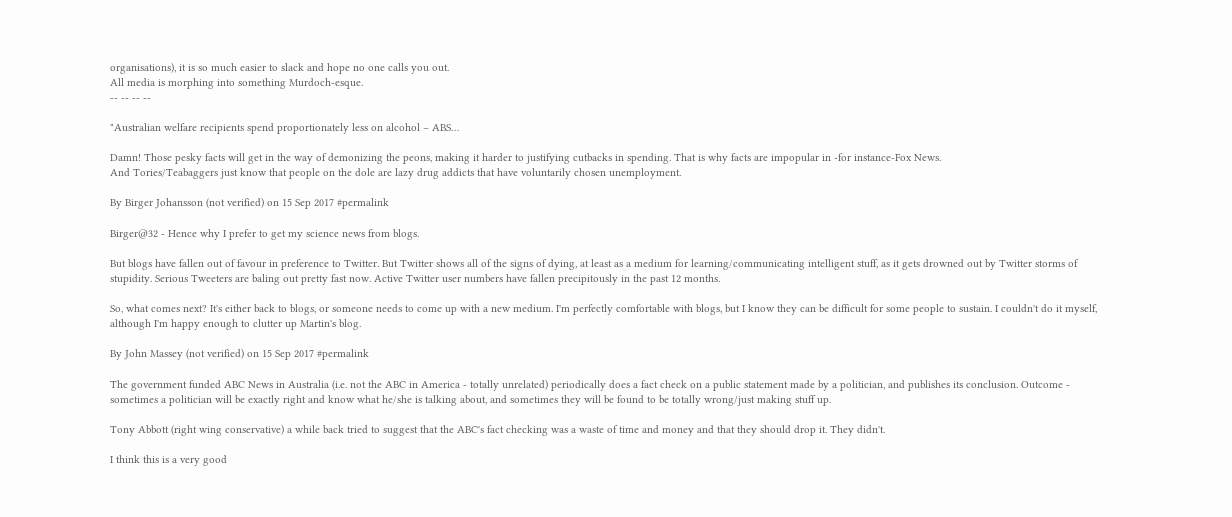organisations), it is so much easier to slack and hope no one calls you out.
All media is morphing into something Murdoch-esque.
-- -- -- --

"Australian welfare recipients spend proportionately less on alcohol – ABS…

Damn! Those pesky facts will get in the way of demonizing the peons, making it harder to justifying cutbacks in spending. That is why facts are impopular in -for instance-Fox News.
And Tories/Teabaggers just know that people on the dole are lazy drug addicts that have voluntarily chosen unemployment.

By Birger Johansson (not verified) on 15 Sep 2017 #permalink

Birger@32 - Hence why I prefer to get my science news from blogs.

But blogs have fallen out of favour in preference to Twitter. But Twitter shows all of the signs of dying, at least as a medium for learning/communicating intelligent stuff, as it gets drowned out by Twitter storms of stupidity. Serious Tweeters are baling out pretty fast now. Active Twitter user numbers have fallen precipitously in the past 12 months.

So, what comes next? It's either back to blogs, or someone needs to come up with a new medium. I'm perfectly comfortable with blogs, but I know they can be difficult for some people to sustain. I couldn't do it myself, although I'm happy enough to clutter up Martin's blog.

By John Massey (not verified) on 15 Sep 2017 #permalink

The government funded ABC News in Australia (i.e. not the ABC in America - totally unrelated) periodically does a fact check on a public statement made by a politician, and publishes its conclusion. Outcome - sometimes a politician will be exactly right and know what he/she is talking about, and sometimes they will be found to be totally wrong/just making stuff up.

Tony Abbott (right wing conservative) a while back tried to suggest that the ABC's fact checking was a waste of time and money and that they should drop it. They didn't.

I think this is a very good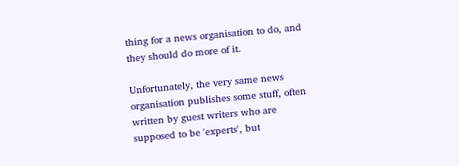thing for a news organisation to do, and they should do more of it.

Unfortunately, the very same news organisation publishes some stuff, often written by guest writers who are supposed to be 'experts', but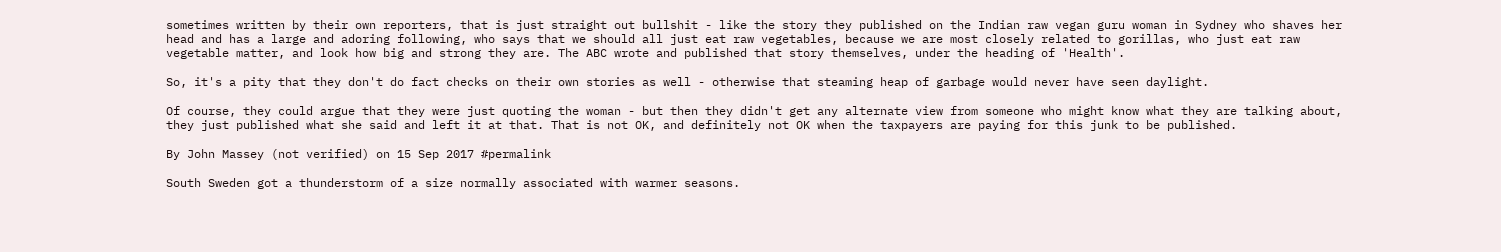sometimes written by their own reporters, that is just straight out bullshit - like the story they published on the Indian raw vegan guru woman in Sydney who shaves her head and has a large and adoring following, who says that we should all just eat raw vegetables, because we are most closely related to gorillas, who just eat raw vegetable matter, and look how big and strong they are. The ABC wrote and published that story themselves, under the heading of 'Health'.

So, it's a pity that they don't do fact checks on their own stories as well - otherwise that steaming heap of garbage would never have seen daylight.

Of course, they could argue that they were just quoting the woman - but then they didn't get any alternate view from someone who might know what they are talking about, they just published what she said and left it at that. That is not OK, and definitely not OK when the taxpayers are paying for this junk to be published.

By John Massey (not verified) on 15 Sep 2017 #permalink

South Sweden got a thunderstorm of a size normally associated with warmer seasons.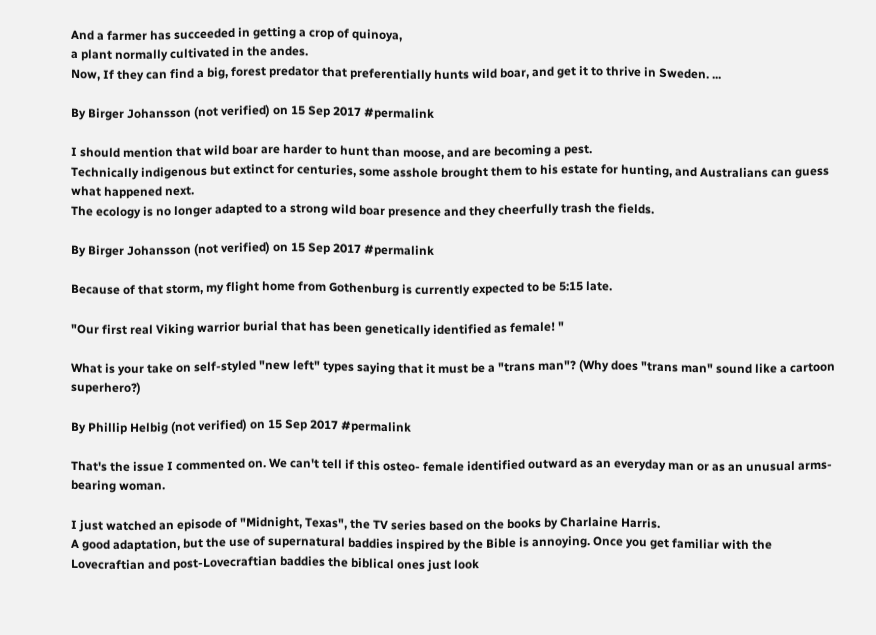And a farmer has succeeded in getting a crop of quinoya,
a plant normally cultivated in the andes.
Now, If they can find a big, forest predator that preferentially hunts wild boar, and get it to thrive in Sweden. ...

By Birger Johansson (not verified) on 15 Sep 2017 #permalink

I should mention that wild boar are harder to hunt than moose, and are becoming a pest.
Technically indigenous but extinct for centuries, some asshole brought them to his estate for hunting, and Australians can guess what happened next.
The ecology is no longer adapted to a strong wild boar presence and they cheerfully trash the fields.

By Birger Johansson (not verified) on 15 Sep 2017 #permalink

Because of that storm, my flight home from Gothenburg is currently expected to be 5:15 late.

"Our first real Viking warrior burial that has been genetically identified as female! "

What is your take on self-styled "new left" types saying that it must be a "trans man"? (Why does "trans man" sound like a cartoon superhero?)

By Phillip Helbig (not verified) on 15 Sep 2017 #permalink

That's the issue I commented on. We can't tell if this osteo- female identified outward as an everyday man or as an unusual arms-bearing woman.

I just watched an episode of "Midnight, Texas", the TV series based on the books by Charlaine Harris.
A good adaptation, but the use of supernatural baddies inspired by the Bible is annoying. Once you get familiar with the Lovecraftian and post-Lovecraftian baddies the biblical ones just look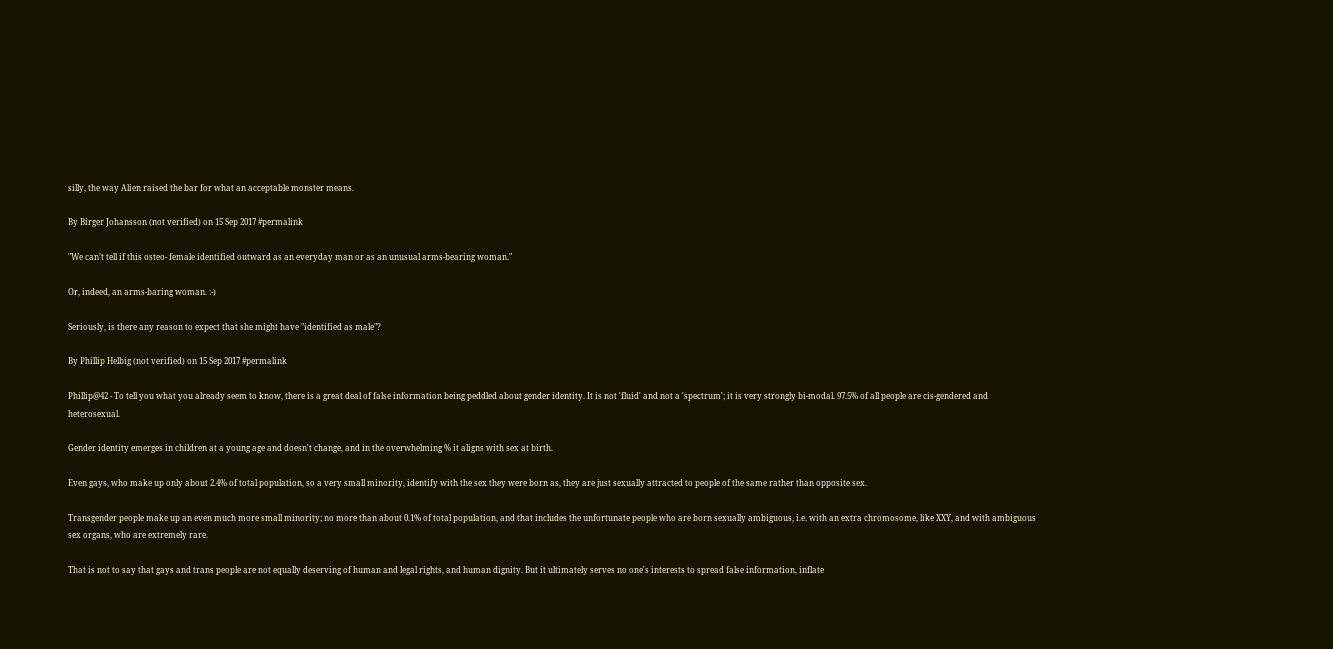silly, the way Alien raised the bar for what an acceptable monster means.

By Birger Johansson (not verified) on 15 Sep 2017 #permalink

"We can’t tell if this osteo- female identified outward as an everyday man or as an unusual arms-bearing woman."

Or, indeed, an arms-baring woman. :-)

Seriously, is there any reason to expect that she might have "identified as male"?

By Phillip Helbig (not verified) on 15 Sep 2017 #permalink

Phillip@42 - To tell you what you already seem to know, there is a great deal of false information being peddled about gender identity. It is not 'fluid' and not a 'spectrum'; it is very strongly bi-modal. 97.5% of all people are cis-gendered and heterosexual.

Gender identity emerges in children at a young age and doesn't change, and in the overwhelming % it aligns with sex at birth.

Even gays, who make up only about 2.4% of total population, so a very small minority, identify with the sex they were born as, they are just sexually attracted to people of the same rather than opposite sex.

Transgender people make up an even much more small minority; no more than about 0.1% of total population, and that includes the unfortunate people who are born sexually ambiguous, i.e. with an extra chromosome, like XXY, and with ambiguous sex organs, who are extremely rare.

That is not to say that gays and trans people are not equally deserving of human and legal rights, and human dignity. But it ultimately serves no one's interests to spread false information, inflate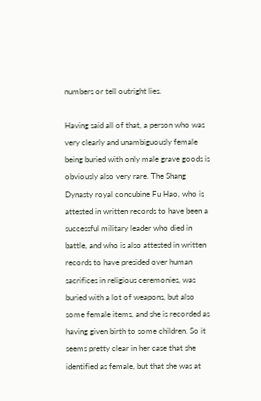numbers or tell outright lies.

Having said all of that, a person who was very clearly and unambiguously female being buried with only male grave goods is obviously also very rare. The Shang Dynasty royal concubine Fu Hao, who is attested in written records to have been a successful military leader who died in battle, and who is also attested in written records to have presided over human sacrifices in religious ceremonies, was buried with a lot of weapons, but also some female items, and she is recorded as having given birth to some children. So it seems pretty clear in her case that she identified as female, but that she was at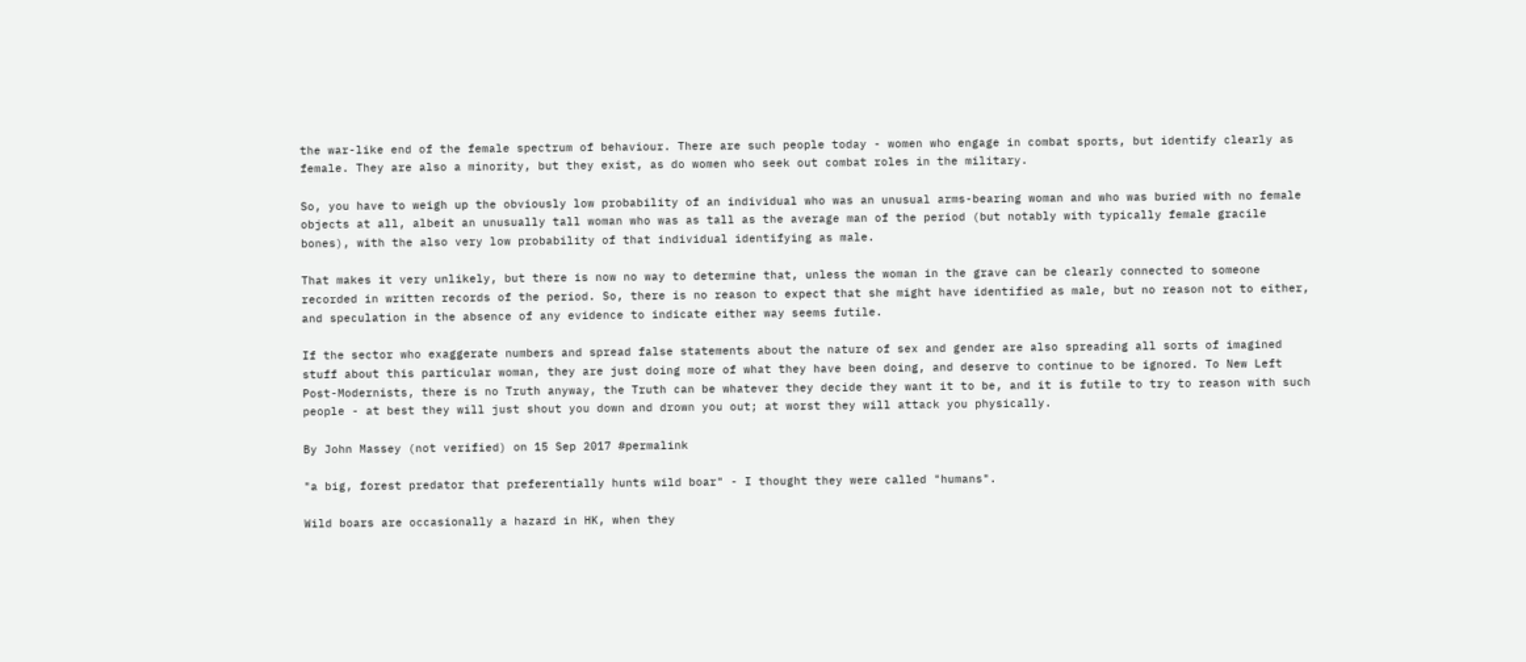the war-like end of the female spectrum of behaviour. There are such people today - women who engage in combat sports, but identify clearly as female. They are also a minority, but they exist, as do women who seek out combat roles in the military.

So, you have to weigh up the obviously low probability of an individual who was an unusual arms-bearing woman and who was buried with no female objects at all, albeit an unusually tall woman who was as tall as the average man of the period (but notably with typically female gracile bones), with the also very low probability of that individual identifying as male.

That makes it very unlikely, but there is now no way to determine that, unless the woman in the grave can be clearly connected to someone recorded in written records of the period. So, there is no reason to expect that she might have identified as male, but no reason not to either, and speculation in the absence of any evidence to indicate either way seems futile.

If the sector who exaggerate numbers and spread false statements about the nature of sex and gender are also spreading all sorts of imagined stuff about this particular woman, they are just doing more of what they have been doing, and deserve to continue to be ignored. To New Left Post-Modernists, there is no Truth anyway, the Truth can be whatever they decide they want it to be, and it is futile to try to reason with such people - at best they will just shout you down and drown you out; at worst they will attack you physically.

By John Massey (not verified) on 15 Sep 2017 #permalink

"a big, forest predator that preferentially hunts wild boar" - I thought they were called "humans".

Wild boars are occasionally a hazard in HK, when they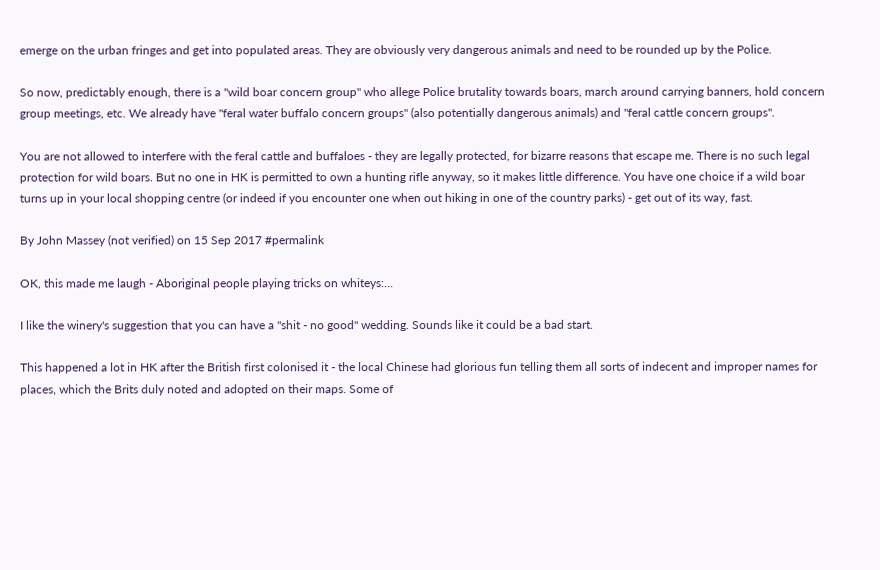emerge on the urban fringes and get into populated areas. They are obviously very dangerous animals and need to be rounded up by the Police.

So now, predictably enough, there is a "wild boar concern group" who allege Police brutality towards boars, march around carrying banners, hold concern group meetings, etc. We already have "feral water buffalo concern groups" (also potentially dangerous animals) and "feral cattle concern groups".

You are not allowed to interfere with the feral cattle and buffaloes - they are legally protected, for bizarre reasons that escape me. There is no such legal protection for wild boars. But no one in HK is permitted to own a hunting rifle anyway, so it makes little difference. You have one choice if a wild boar turns up in your local shopping centre (or indeed if you encounter one when out hiking in one of the country parks) - get out of its way, fast.

By John Massey (not verified) on 15 Sep 2017 #permalink

OK, this made me laugh - Aboriginal people playing tricks on whiteys:…

I like the winery's suggestion that you can have a "shit - no good" wedding. Sounds like it could be a bad start.

This happened a lot in HK after the British first colonised it - the local Chinese had glorious fun telling them all sorts of indecent and improper names for places, which the Brits duly noted and adopted on their maps. Some of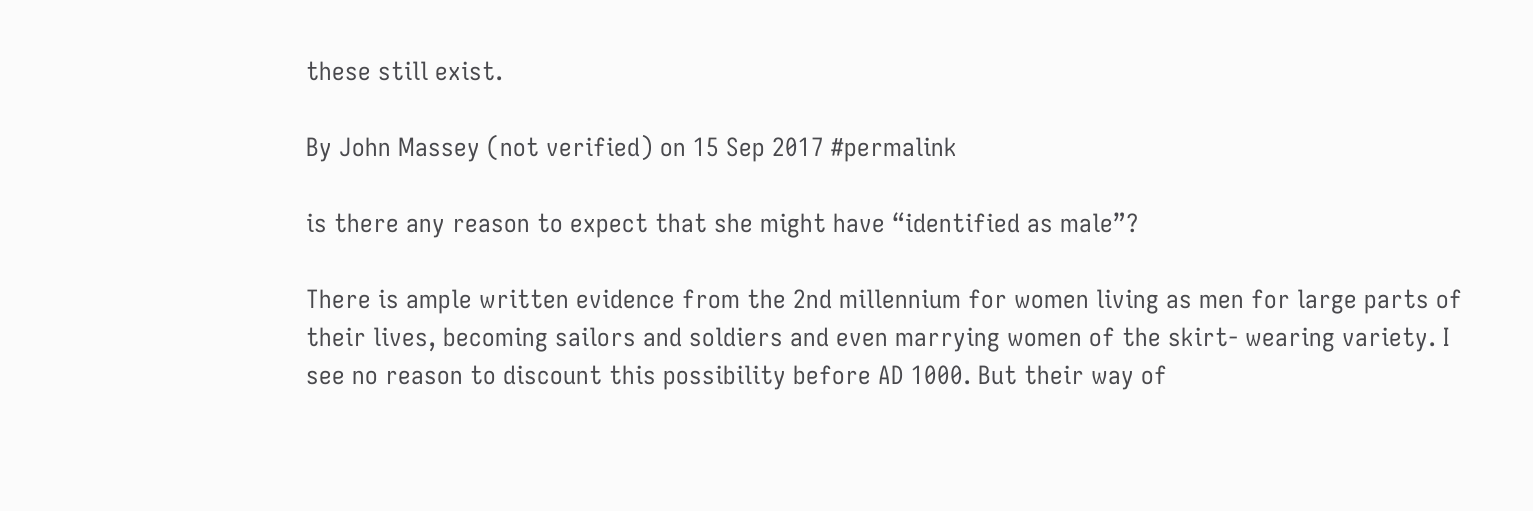these still exist.

By John Massey (not verified) on 15 Sep 2017 #permalink

is there any reason to expect that she might have “identified as male”?

There is ample written evidence from the 2nd millennium for women living as men for large parts of their lives, becoming sailors and soldiers and even marrying women of the skirt- wearing variety. I see no reason to discount this possibility before AD 1000. But their way of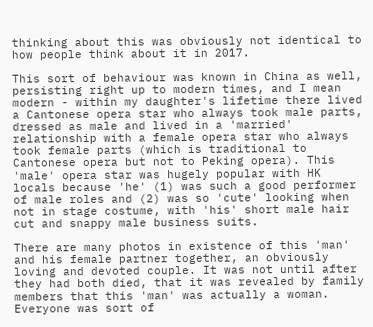thinking about this was obviously not identical to how people think about it in 2017.

This sort of behaviour was known in China as well, persisting right up to modern times, and I mean modern - within my daughter's lifetime there lived a Cantonese opera star who always took male parts, dressed as male and lived in a 'married' relationship with a female opera star who always took female parts (which is traditional to Cantonese opera but not to Peking opera). This 'male' opera star was hugely popular with HK locals because 'he' (1) was such a good performer of male roles and (2) was so 'cute' looking when not in stage costume, with 'his' short male hair cut and snappy male business suits.

There are many photos in existence of this 'man' and his female partner together, an obviously loving and devoted couple. It was not until after they had both died, that it was revealed by family members that this 'man' was actually a woman. Everyone was sort of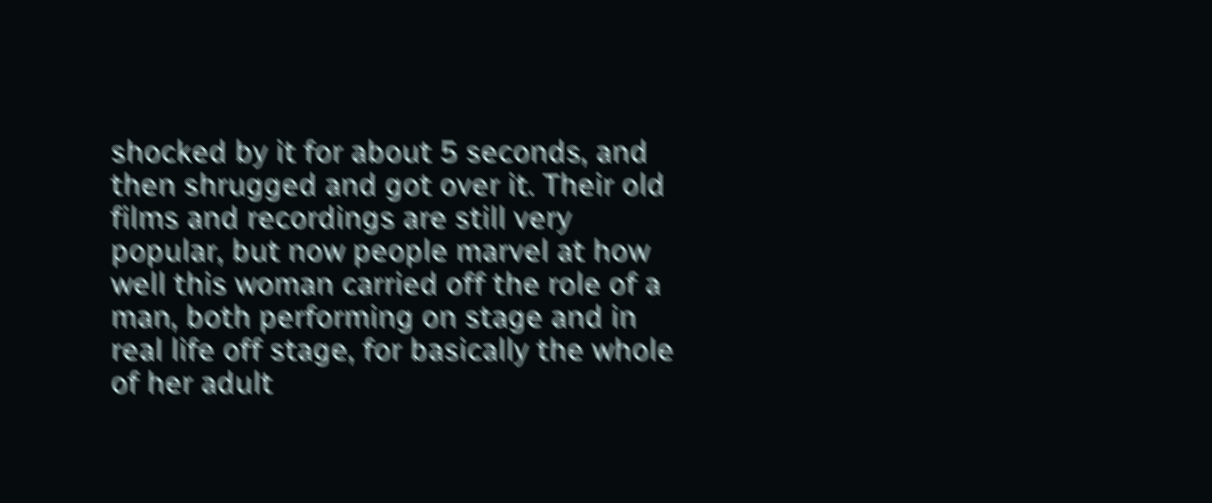shocked by it for about 5 seconds, and then shrugged and got over it. Their old films and recordings are still very popular, but now people marvel at how well this woman carried off the role of a man, both performing on stage and in real life off stage, for basically the whole of her adult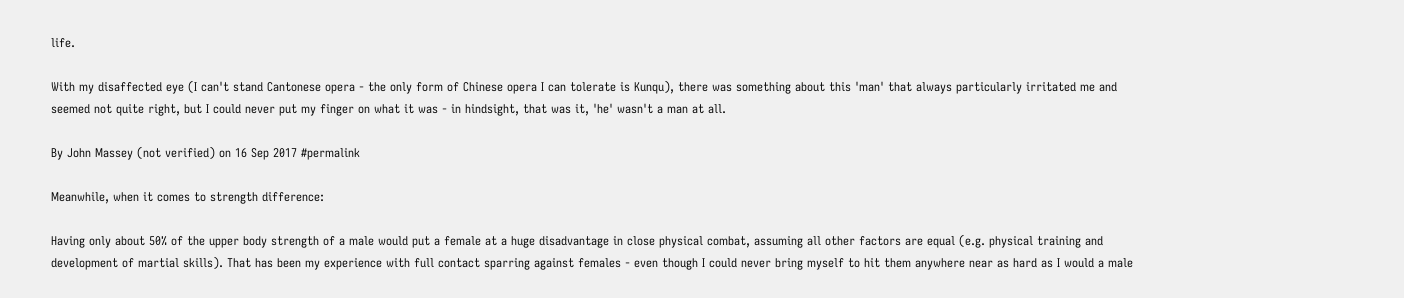life.

With my disaffected eye (I can't stand Cantonese opera - the only form of Chinese opera I can tolerate is Kunqu), there was something about this 'man' that always particularly irritated me and seemed not quite right, but I could never put my finger on what it was - in hindsight, that was it, 'he' wasn't a man at all.

By John Massey (not verified) on 16 Sep 2017 #permalink

Meanwhile, when it comes to strength difference:

Having only about 50% of the upper body strength of a male would put a female at a huge disadvantage in close physical combat, assuming all other factors are equal (e.g. physical training and development of martial skills). That has been my experience with full contact sparring against females - even though I could never bring myself to hit them anywhere near as hard as I would a male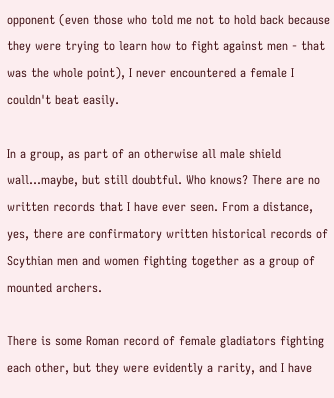opponent (even those who told me not to hold back because they were trying to learn how to fight against men - that was the whole point), I never encountered a female I couldn't beat easily.

In a group, as part of an otherwise all male shield wall...maybe, but still doubtful. Who knows? There are no written records that I have ever seen. From a distance, yes, there are confirmatory written historical records of Scythian men and women fighting together as a group of mounted archers.

There is some Roman record of female gladiators fighting each other, but they were evidently a rarity, and I have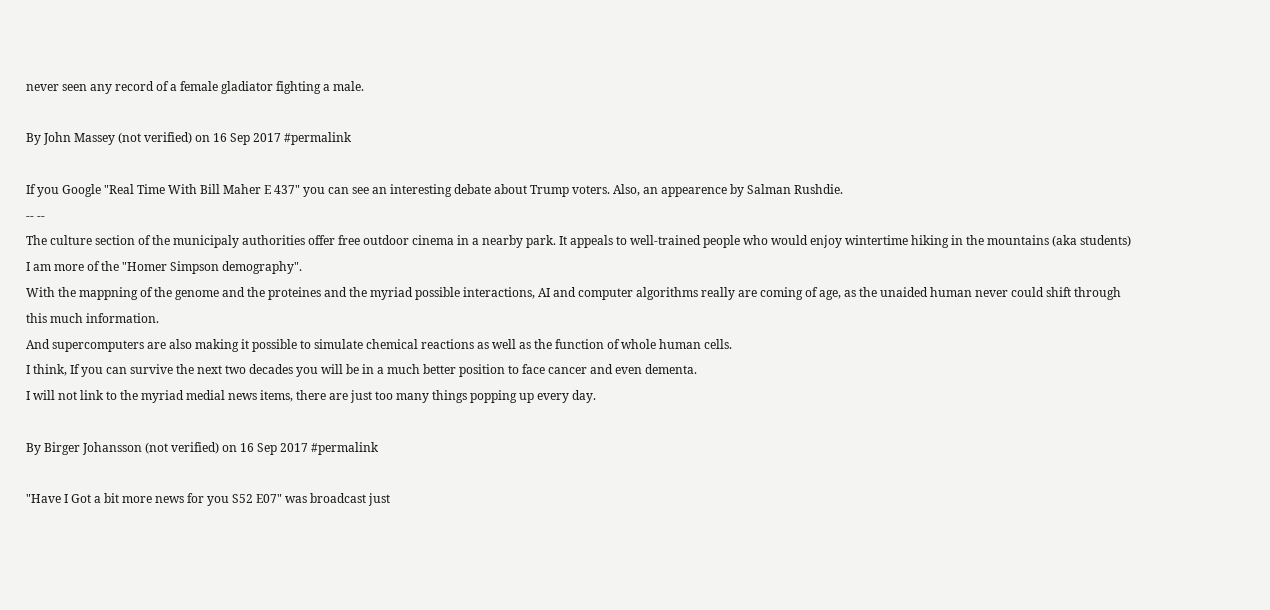never seen any record of a female gladiator fighting a male.

By John Massey (not verified) on 16 Sep 2017 #permalink

If you Google "Real Time With Bill Maher E 437" you can see an interesting debate about Trump voters. Also, an appearence by Salman Rushdie.
-- --
The culture section of the municipaly authorities offer free outdoor cinema in a nearby park. It appeals to well-trained people who would enjoy wintertime hiking in the mountains (aka students) I am more of the "Homer Simpson demography".
With the mappning of the genome and the proteines and the myriad possible interactions, AI and computer algorithms really are coming of age, as the unaided human never could shift through this much information.
And supercomputers are also making it possible to simulate chemical reactions as well as the function of whole human cells.
I think, If you can survive the next two decades you will be in a much better position to face cancer and even dementa.
I will not link to the myriad medial news items, there are just too many things popping up every day.

By Birger Johansson (not verified) on 16 Sep 2017 #permalink

"Have I Got a bit more news for you S52 E07" was broadcast just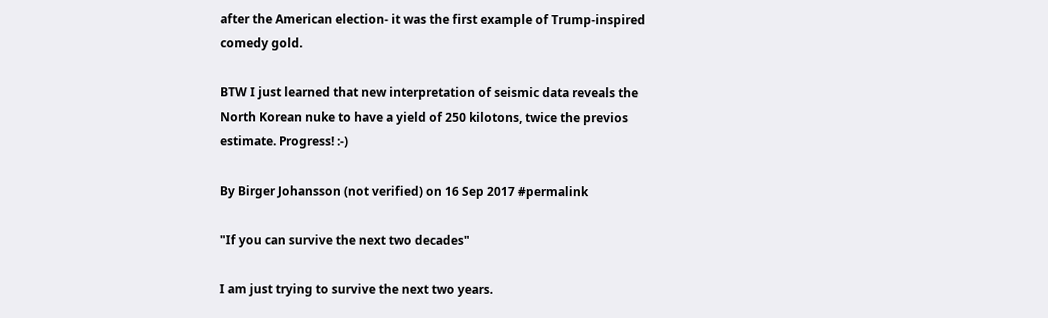after the American election- it was the first example of Trump-inspired comedy gold.

BTW I just learned that new interpretation of seismic data reveals the North Korean nuke to have a yield of 250 kilotons, twice the previos estimate. Progress! :-)

By Birger Johansson (not verified) on 16 Sep 2017 #permalink

"If you can survive the next two decades"

I am just trying to survive the next two years.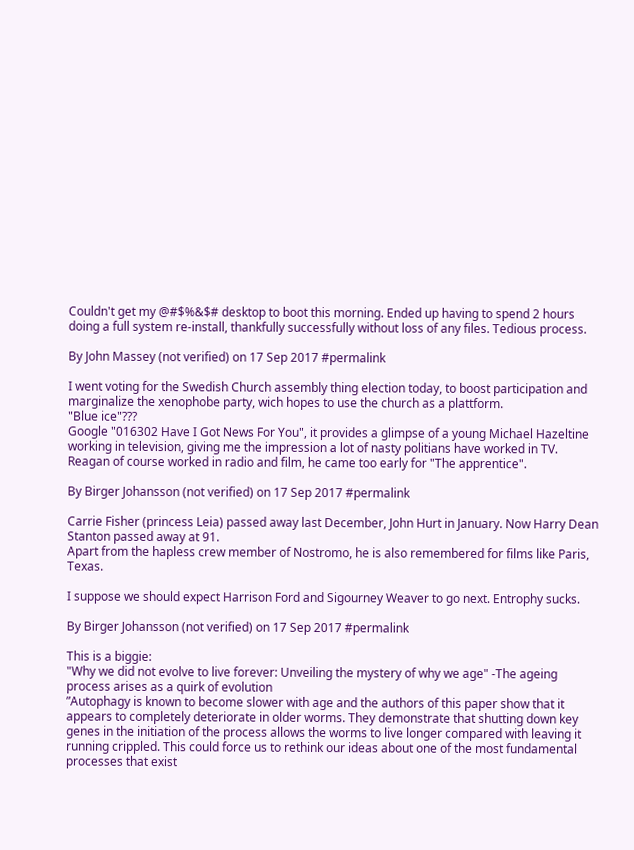Couldn't get my @#$%&$# desktop to boot this morning. Ended up having to spend 2 hours doing a full system re-install, thankfully successfully without loss of any files. Tedious process.

By John Massey (not verified) on 17 Sep 2017 #permalink

I went voting for the Swedish Church assembly thing election today, to boost participation and marginalize the xenophobe party, wich hopes to use the church as a plattform.
"Blue ice"???
Google "016302 Have I Got News For You", it provides a glimpse of a young Michael Hazeltine working in television, giving me the impression a lot of nasty politians have worked in TV.
Reagan of course worked in radio and film, he came too early for "The apprentice".

By Birger Johansson (not verified) on 17 Sep 2017 #permalink

Carrie Fisher (princess Leia) passed away last December, John Hurt in January. Now Harry Dean Stanton passed away at 91.
Apart from the hapless crew member of Nostromo, he is also remembered for films like Paris, Texas.

I suppose we should expect Harrison Ford and Sigourney Weaver to go next. Entrophy sucks.

By Birger Johansson (not verified) on 17 Sep 2017 #permalink

This is a biggie:
"Why we did not evolve to live forever: Unveiling the mystery of why we age" -The ageing process arises as a quirk of evolution
”Autophagy is known to become slower with age and the authors of this paper show that it appears to completely deteriorate in older worms. They demonstrate that shutting down key genes in the initiation of the process allows the worms to live longer compared with leaving it running crippled. This could force us to rethink our ideas about one of the most fundamental processes that exist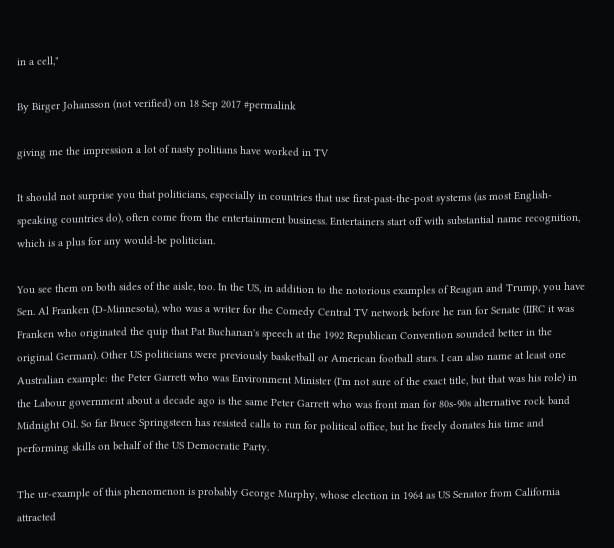in a cell,"

By Birger Johansson (not verified) on 18 Sep 2017 #permalink

giving me the impression a lot of nasty politians have worked in TV

It should not surprise you that politicians, especially in countries that use first-past-the-post systems (as most English-speaking countries do), often come from the entertainment business. Entertainers start off with substantial name recognition, which is a plus for any would-be politician.

You see them on both sides of the aisle, too. In the US, in addition to the notorious examples of Reagan and Trump, you have Sen. Al Franken (D-Minnesota), who was a writer for the Comedy Central TV network before he ran for Senate (IIRC it was Franken who originated the quip that Pat Buchanan's speech at the 1992 Republican Convention sounded better in the original German). Other US politicians were previously basketball or American football stars. I can also name at least one Australian example: the Peter Garrett who was Environment Minister (I'm not sure of the exact title, but that was his role) in the Labour government about a decade ago is the same Peter Garrett who was front man for 80s-90s alternative rock band Midnight Oil. So far Bruce Springsteen has resisted calls to run for political office, but he freely donates his time and performing skills on behalf of the US Democratic Party.

The ur-example of this phenomenon is probably George Murphy, whose election in 1964 as US Senator from California attracted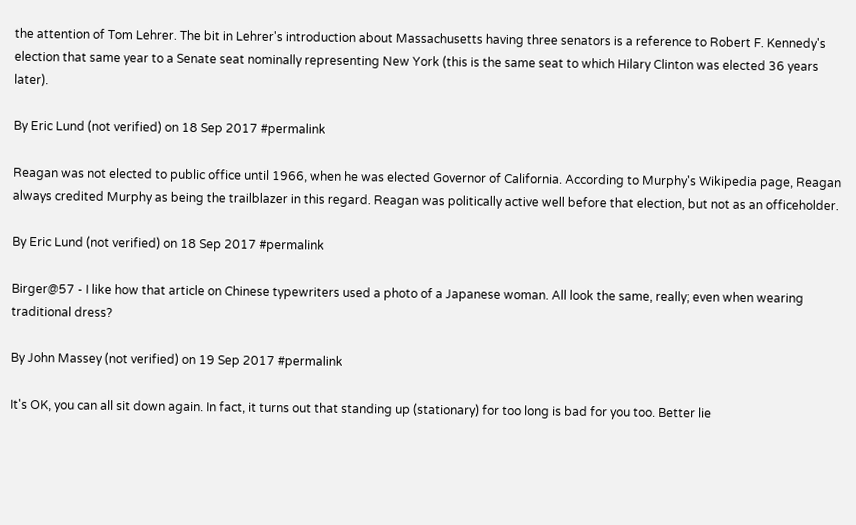the attention of Tom Lehrer. The bit in Lehrer's introduction about Massachusetts having three senators is a reference to Robert F. Kennedy's election that same year to a Senate seat nominally representing New York (this is the same seat to which Hilary Clinton was elected 36 years later).

By Eric Lund (not verified) on 18 Sep 2017 #permalink

Reagan was not elected to public office until 1966, when he was elected Governor of California. According to Murphy's Wikipedia page, Reagan always credited Murphy as being the trailblazer in this regard. Reagan was politically active well before that election, but not as an officeholder.

By Eric Lund (not verified) on 18 Sep 2017 #permalink

Birger@57 - I like how that article on Chinese typewriters used a photo of a Japanese woman. All look the same, really; even when wearing traditional dress?

By John Massey (not verified) on 19 Sep 2017 #permalink

It's OK, you can all sit down again. In fact, it turns out that standing up (stationary) for too long is bad for you too. Better lie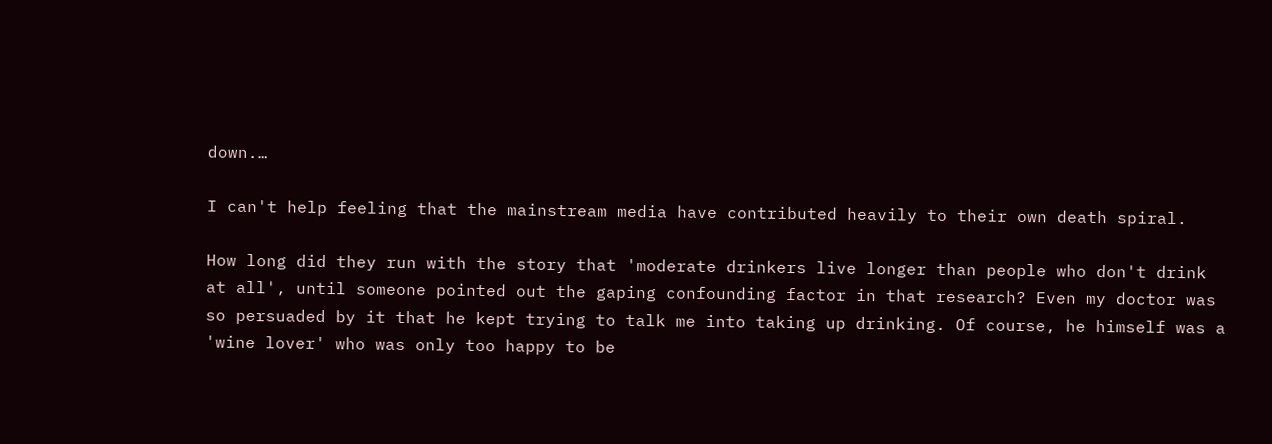down.…

I can't help feeling that the mainstream media have contributed heavily to their own death spiral.

How long did they run with the story that 'moderate drinkers live longer than people who don't drink at all', until someone pointed out the gaping confounding factor in that research? Even my doctor was so persuaded by it that he kept trying to talk me into taking up drinking. Of course, he himself was a 'wine lover' who was only too happy to be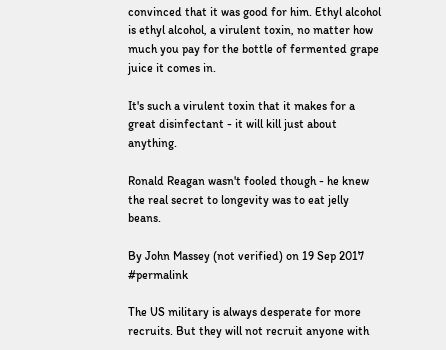convinced that it was good for him. Ethyl alcohol is ethyl alcohol, a virulent toxin, no matter how much you pay for the bottle of fermented grape juice it comes in.

It's such a virulent toxin that it makes for a great disinfectant - it will kill just about anything.

Ronald Reagan wasn't fooled though - he knew the real secret to longevity was to eat jelly beans.

By John Massey (not verified) on 19 Sep 2017 #permalink

The US military is always desperate for more recruits. But they will not recruit anyone with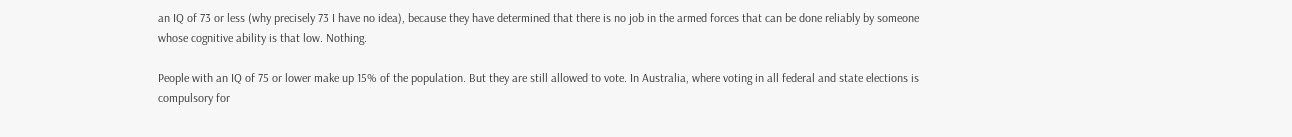an IQ of 73 or less (why precisely 73 I have no idea), because they have determined that there is no job in the armed forces that can be done reliably by someone whose cognitive ability is that low. Nothing.

People with an IQ of 75 or lower make up 15% of the population. But they are still allowed to vote. In Australia, where voting in all federal and state elections is compulsory for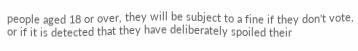people aged 18 or over, they will be subject to a fine if they don't vote, or if it is detected that they have deliberately spoiled their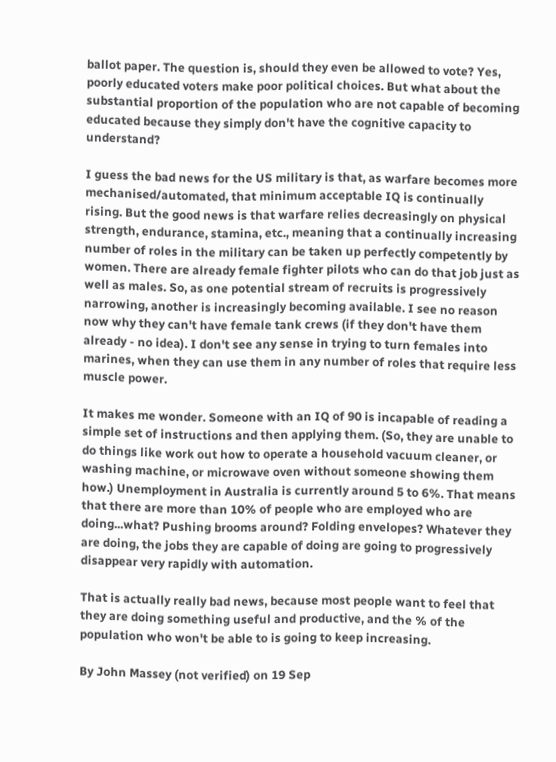ballot paper. The question is, should they even be allowed to vote? Yes, poorly educated voters make poor political choices. But what about the substantial proportion of the population who are not capable of becoming educated because they simply don't have the cognitive capacity to understand?

I guess the bad news for the US military is that, as warfare becomes more mechanised/automated, that minimum acceptable IQ is continually rising. But the good news is that warfare relies decreasingly on physical strength, endurance, stamina, etc., meaning that a continually increasing number of roles in the military can be taken up perfectly competently by women. There are already female fighter pilots who can do that job just as well as males. So, as one potential stream of recruits is progressively narrowing, another is increasingly becoming available. I see no reason now why they can't have female tank crews (if they don't have them already - no idea). I don't see any sense in trying to turn females into marines, when they can use them in any number of roles that require less muscle power.

It makes me wonder. Someone with an IQ of 90 is incapable of reading a simple set of instructions and then applying them. (So, they are unable to do things like work out how to operate a household vacuum cleaner, or washing machine, or microwave oven without someone showing them how.) Unemployment in Australia is currently around 5 to 6%. That means that there are more than 10% of people who are employed who are doing...what? Pushing brooms around? Folding envelopes? Whatever they are doing, the jobs they are capable of doing are going to progressively disappear very rapidly with automation.

That is actually really bad news, because most people want to feel that they are doing something useful and productive, and the % of the population who won't be able to is going to keep increasing.

By John Massey (not verified) on 19 Sep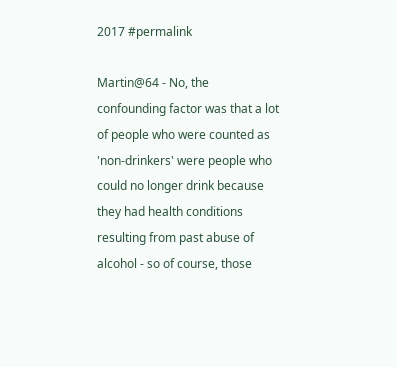2017 #permalink

Martin@64 - No, the confounding factor was that a lot of people who were counted as 'non-drinkers' were people who could no longer drink because they had health conditions resulting from past abuse of alcohol - so of course, those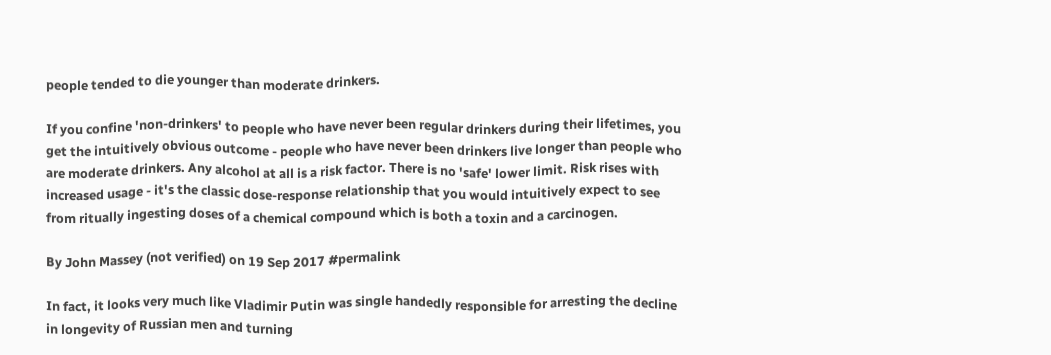people tended to die younger than moderate drinkers.

If you confine 'non-drinkers' to people who have never been regular drinkers during their lifetimes, you get the intuitively obvious outcome - people who have never been drinkers live longer than people who are moderate drinkers. Any alcohol at all is a risk factor. There is no 'safe' lower limit. Risk rises with increased usage - it's the classic dose-response relationship that you would intuitively expect to see from ritually ingesting doses of a chemical compound which is both a toxin and a carcinogen.

By John Massey (not verified) on 19 Sep 2017 #permalink

In fact, it looks very much like Vladimir Putin was single handedly responsible for arresting the decline in longevity of Russian men and turning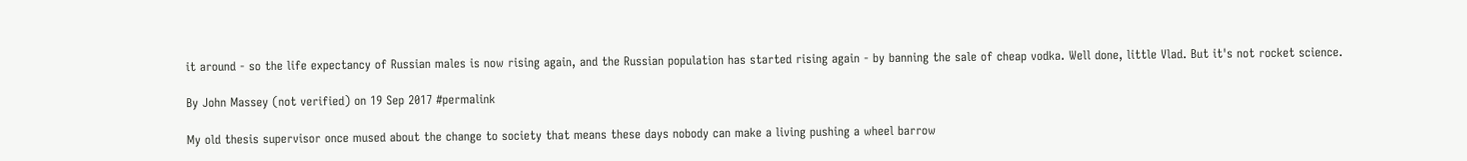it around - so the life expectancy of Russian males is now rising again, and the Russian population has started rising again - by banning the sale of cheap vodka. Well done, little Vlad. But it's not rocket science.

By John Massey (not verified) on 19 Sep 2017 #permalink

My old thesis supervisor once mused about the change to society that means these days nobody can make a living pushing a wheel barrow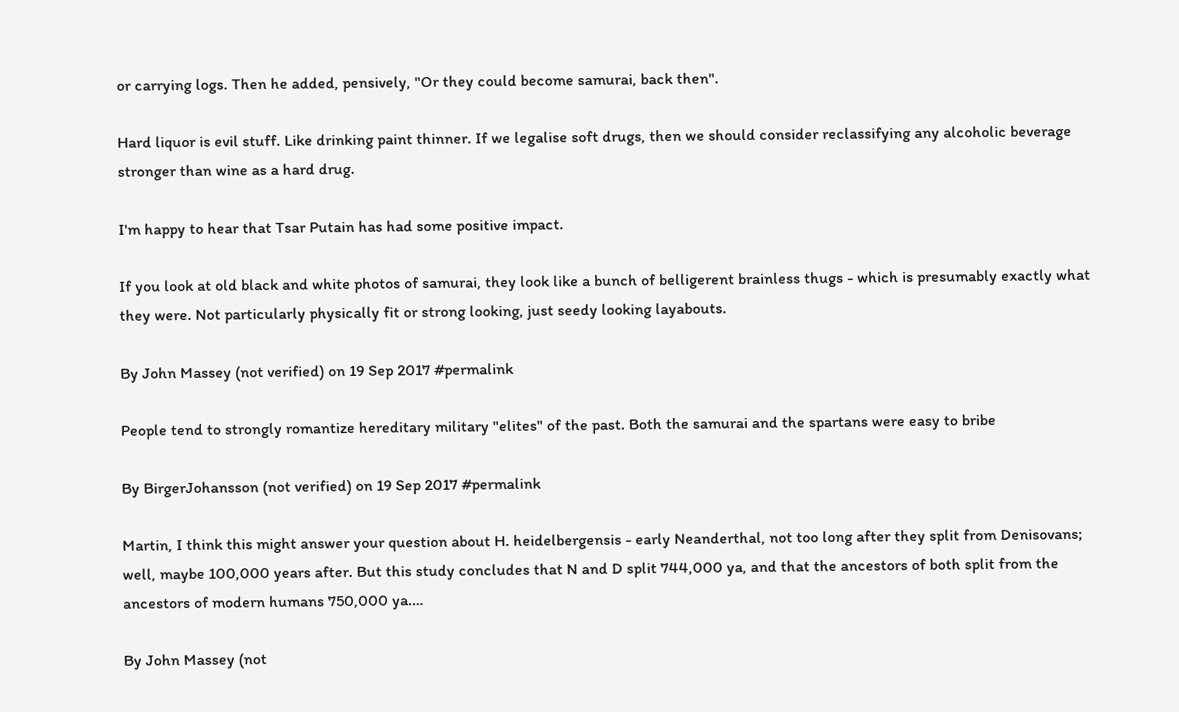or carrying logs. Then he added, pensively, "Or they could become samurai, back then".

Hard liquor is evil stuff. Like drinking paint thinner. If we legalise soft drugs, then we should consider reclassifying any alcoholic beverage stronger than wine as a hard drug.

I'm happy to hear that Tsar Putain has had some positive impact.

If you look at old black and white photos of samurai, they look like a bunch of belligerent brainless thugs - which is presumably exactly what they were. Not particularly physically fit or strong looking, just seedy looking layabouts.

By John Massey (not verified) on 19 Sep 2017 #permalink

People tend to strongly romantize hereditary military "elites" of the past. Both the samurai and the spartans were easy to bribe

By BirgerJohansson (not verified) on 19 Sep 2017 #permalink

Martin, I think this might answer your question about H. heidelbergensis - early Neanderthal, not too long after they split from Denisovans; well, maybe 100,000 years after. But this study concludes that N and D split 744,000 ya, and that the ancestors of both split from the ancestors of modern humans 750,000 ya.…

By John Massey (not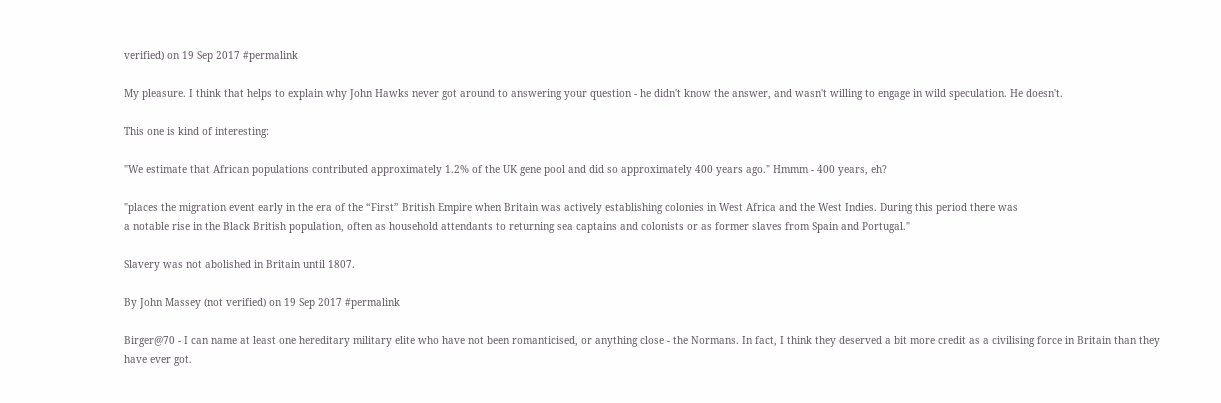verified) on 19 Sep 2017 #permalink

My pleasure. I think that helps to explain why John Hawks never got around to answering your question - he didn't know the answer, and wasn't willing to engage in wild speculation. He doesn't.

This one is kind of interesting:

"We estimate that African populations contributed approximately 1.2% of the UK gene pool and did so approximately 400 years ago." Hmmm - 400 years, eh?

"places the migration event early in the era of the “First” British Empire when Britain was actively establishing colonies in West Africa and the West Indies. During this period there was
a notable rise in the Black British population, often as household attendants to returning sea captains and colonists or as former slaves from Spain and Portugal."

Slavery was not abolished in Britain until 1807.

By John Massey (not verified) on 19 Sep 2017 #permalink

Birger@70 - I can name at least one hereditary military elite who have not been romanticised, or anything close - the Normans. In fact, I think they deserved a bit more credit as a civilising force in Britain than they have ever got.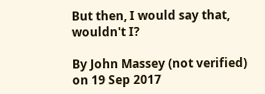But then, I would say that, wouldn't I?

By John Massey (not verified) on 19 Sep 2017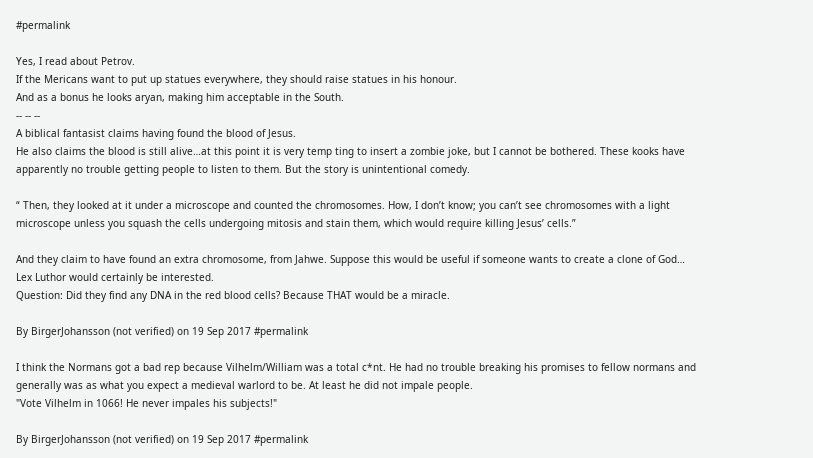#permalink

Yes, I read about Petrov.
If the Mericans want to put up statues everywhere, they should raise statues in his honour.
And as a bonus he looks aryan, making him acceptable in the South.
-- -- --
A biblical fantasist claims having found the blood of Jesus.
He also claims the blood is still alive…at this point it is very temp ting to insert a zombie joke, but I cannot be bothered. These kooks have apparently no trouble getting people to listen to them. But the story is unintentional comedy.

“ Then, they looked at it under a microscope and counted the chromosomes. How, I don’t know; you can’t see chromosomes with a light microscope unless you squash the cells undergoing mitosis and stain them, which would require killing Jesus’ cells.”

And they claim to have found an extra chromosome, from Jahwe. Suppose this would be useful if someone wants to create a clone of God… Lex Luthor would certainly be interested.
Question: Did they find any DNA in the red blood cells? Because THAT would be a miracle.

By BirgerJohansson (not verified) on 19 Sep 2017 #permalink

I think the Normans got a bad rep because Vilhelm/William was a total c*nt. He had no trouble breaking his promises to fellow normans and generally was as what you expect a medieval warlord to be. At least he did not impale people.
"Vote Vilhelm in 1066! He never impales his subjects!"

By BirgerJohansson (not verified) on 19 Sep 2017 #permalink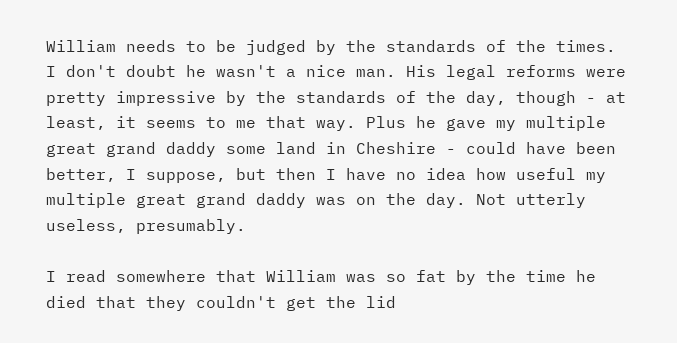William needs to be judged by the standards of the times. I don't doubt he wasn't a nice man. His legal reforms were pretty impressive by the standards of the day, though - at least, it seems to me that way. Plus he gave my multiple great grand daddy some land in Cheshire - could have been better, I suppose, but then I have no idea how useful my multiple great grand daddy was on the day. Not utterly useless, presumably.

I read somewhere that William was so fat by the time he died that they couldn't get the lid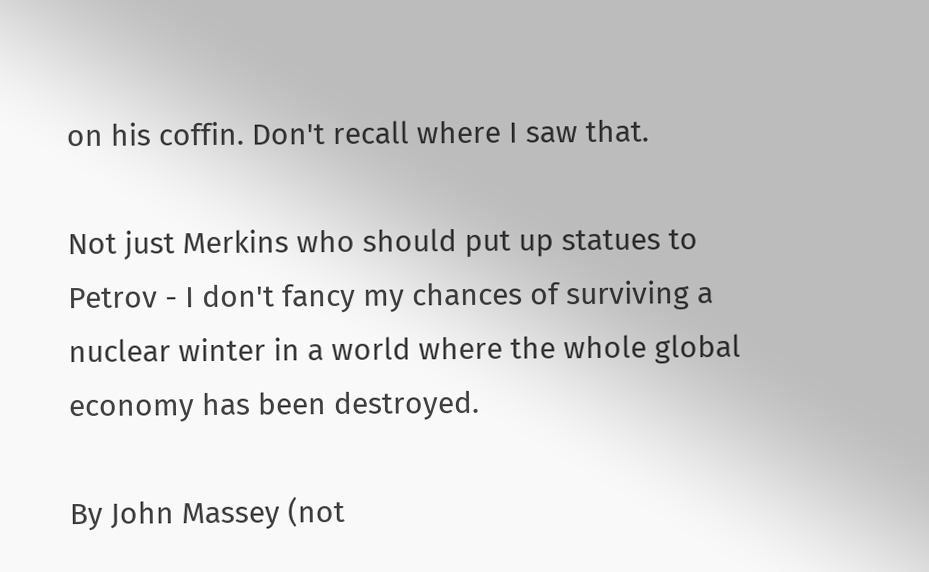on his coffin. Don't recall where I saw that.

Not just Merkins who should put up statues to Petrov - I don't fancy my chances of surviving a nuclear winter in a world where the whole global economy has been destroyed.

By John Massey (not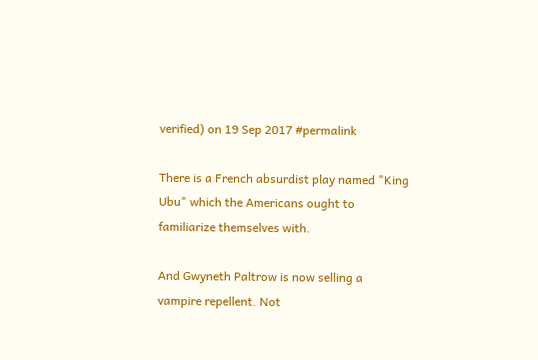verified) on 19 Sep 2017 #permalink

There is a French absurdist play named "King Ubu" which the Americans ought to familiarize themselves with.

And Gwyneth Paltrow is now selling a vampire repellent. Not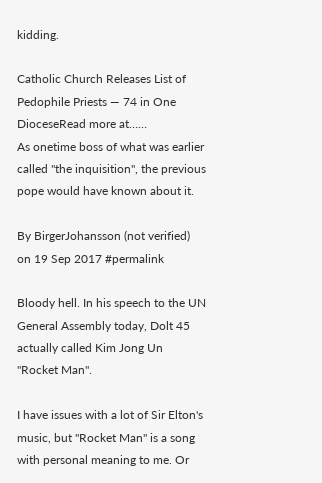kidding.

Catholic Church Releases List of Pedophile Priests — 74 in One DioceseRead more at……
As onetime boss of what was earlier called "the inquisition", the previous pope would have known about it.

By BirgerJohansson (not verified) on 19 Sep 2017 #permalink

Bloody hell. In his speech to the UN General Assembly today, Dolt 45 actually called Kim Jong Un "Rocket Man".

I have issues with a lot of Sir Elton's music, but "Rocket Man" is a song with personal meaning to me. Or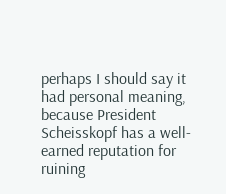perhaps I should say it had personal meaning, because President Scheisskopf has a well-earned reputation for ruining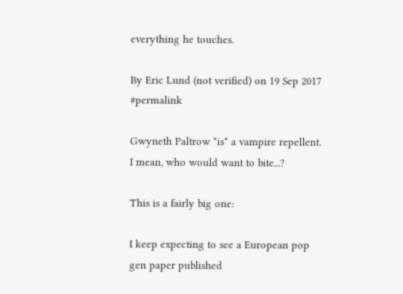everything he touches.

By Eric Lund (not verified) on 19 Sep 2017 #permalink

Gwyneth Paltrow *is* a vampire repellent. I mean, who would want to bite...?

This is a fairly big one:

I keep expecting to see a European pop gen paper published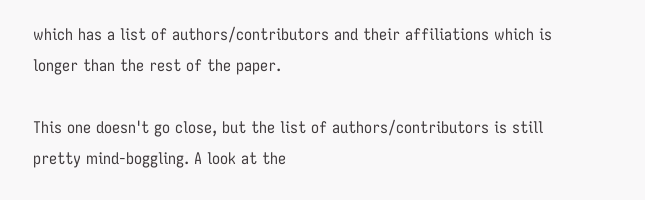which has a list of authors/contributors and their affiliations which is longer than the rest of the paper.

This one doesn't go close, but the list of authors/contributors is still pretty mind-boggling. A look at the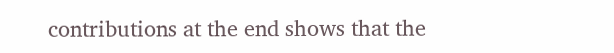contributions at the end shows that the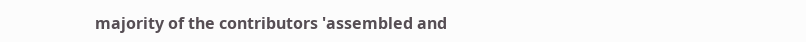majority of the contributors 'assembled and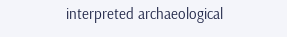interpreted archaeological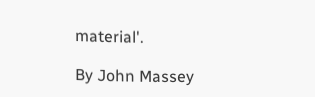material'.

By John Massey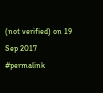(not verified) on 19 Sep 2017 #permalink